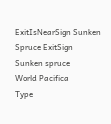ExitIsNearSign Sunken Spruce ExitSign
Sunken spruce
World Pacifica
Type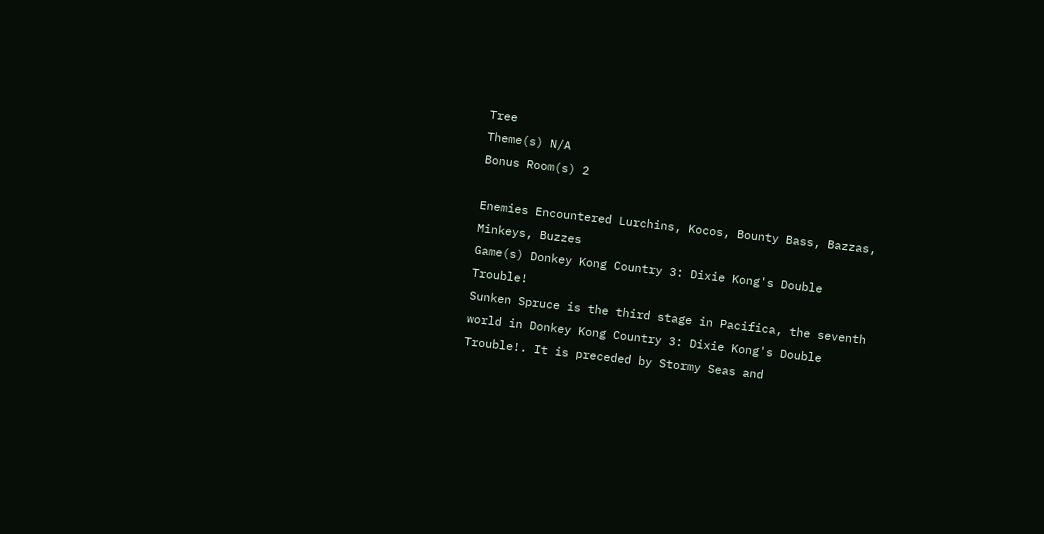Tree
Theme(s) N/A
Bonus Room(s) 2

Enemies Encountered Lurchins, Kocos, Bounty Bass, Bazzas, Minkeys, Buzzes
Game(s) Donkey Kong Country 3: Dixie Kong's Double Trouble!
Sunken Spruce is the third stage in Pacifica, the seventh world in Donkey Kong Country 3: Dixie Kong's Double Trouble!. It is preceded by Stormy Seas and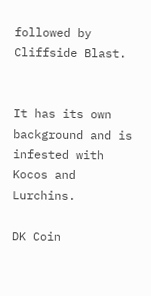followed by Cliffside Blast.


It has its own background and is infested with Kocos and Lurchins.

DK Coin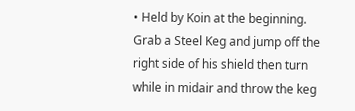• Held by Koin at the beginning. Grab a Steel Keg and jump off the right side of his shield then turn while in midair and throw the keg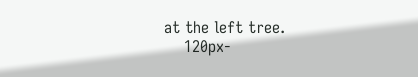at the left tree.
    120px-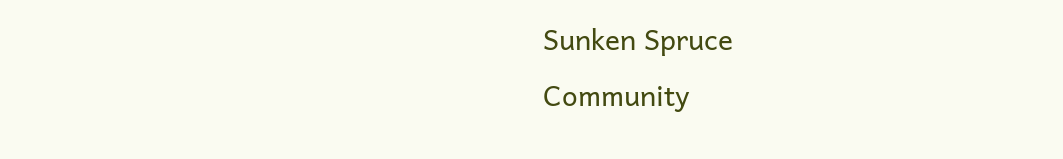Sunken Spruce
Community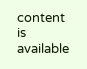content is available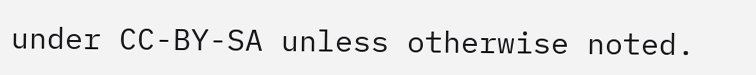under CC-BY-SA unless otherwise noted.